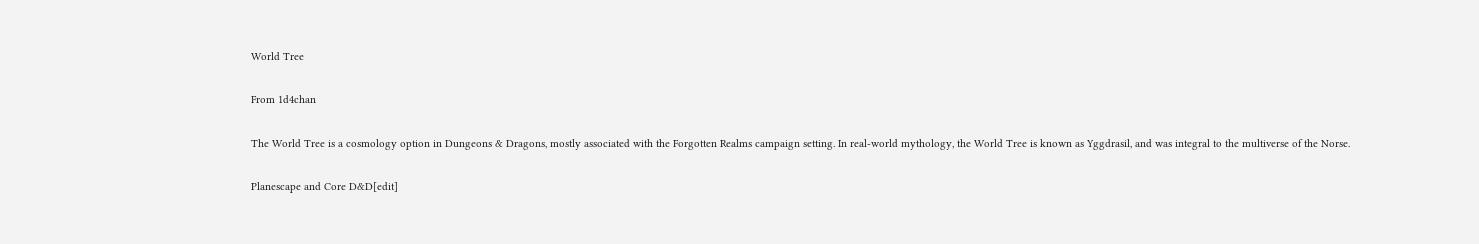World Tree

From 1d4chan

The World Tree is a cosmology option in Dungeons & Dragons, mostly associated with the Forgotten Realms campaign setting. In real-world mythology, the World Tree is known as Yggdrasil, and was integral to the multiverse of the Norse.

Planescape and Core D&D[edit]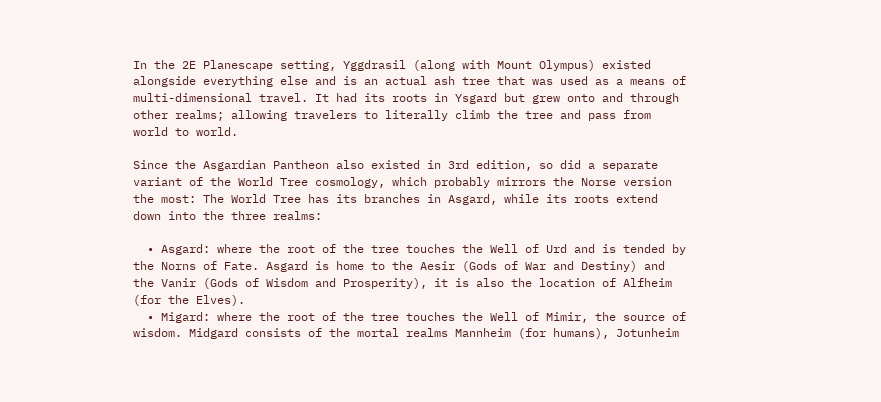In the 2E Planescape setting, Yggdrasil (along with Mount Olympus) existed alongside everything else and is an actual ash tree that was used as a means of multi-dimensional travel. It had its roots in Ysgard but grew onto and through other realms; allowing travelers to literally climb the tree and pass from world to world.

Since the Asgardian Pantheon also existed in 3rd edition, so did a separate variant of the World Tree cosmology, which probably mirrors the Norse version the most: The World Tree has its branches in Asgard, while its roots extend down into the three realms:

  • Asgard: where the root of the tree touches the Well of Urd and is tended by the Norns of Fate. Asgard is home to the Aesir (Gods of War and Destiny) and the Vanir (Gods of Wisdom and Prosperity), it is also the location of Alfheim (for the Elves).
  • Migard: where the root of the tree touches the Well of Mimir, the source of wisdom. Midgard consists of the mortal realms Mannheim (for humans), Jotunheim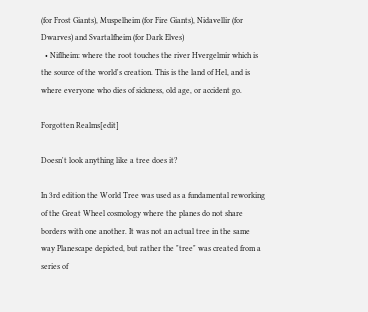(for Frost Giants), Muspelheim (for Fire Giants), Nidavellir (for Dwarves) and Svartalfheim (for Dark Elves)
  • Niflheim: where the root touches the river Hvergelmir which is the source of the world's creation. This is the land of Hel, and is where everyone who dies of sickness, old age, or accident go.

Forgotten Realms[edit]

Doesn't look anything like a tree does it?

In 3rd edition the World Tree was used as a fundamental reworking of the Great Wheel cosmology where the planes do not share borders with one another. It was not an actual tree in the same way Planescape depicted, but rather the "tree" was created from a series of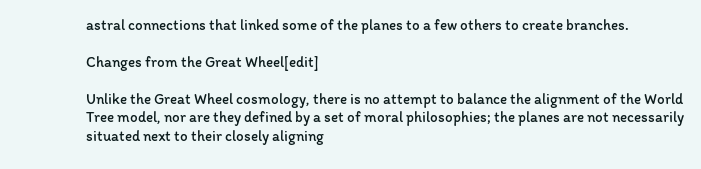astral connections that linked some of the planes to a few others to create branches.

Changes from the Great Wheel[edit]

Unlike the Great Wheel cosmology, there is no attempt to balance the alignment of the World Tree model, nor are they defined by a set of moral philosophies; the planes are not necessarily situated next to their closely aligning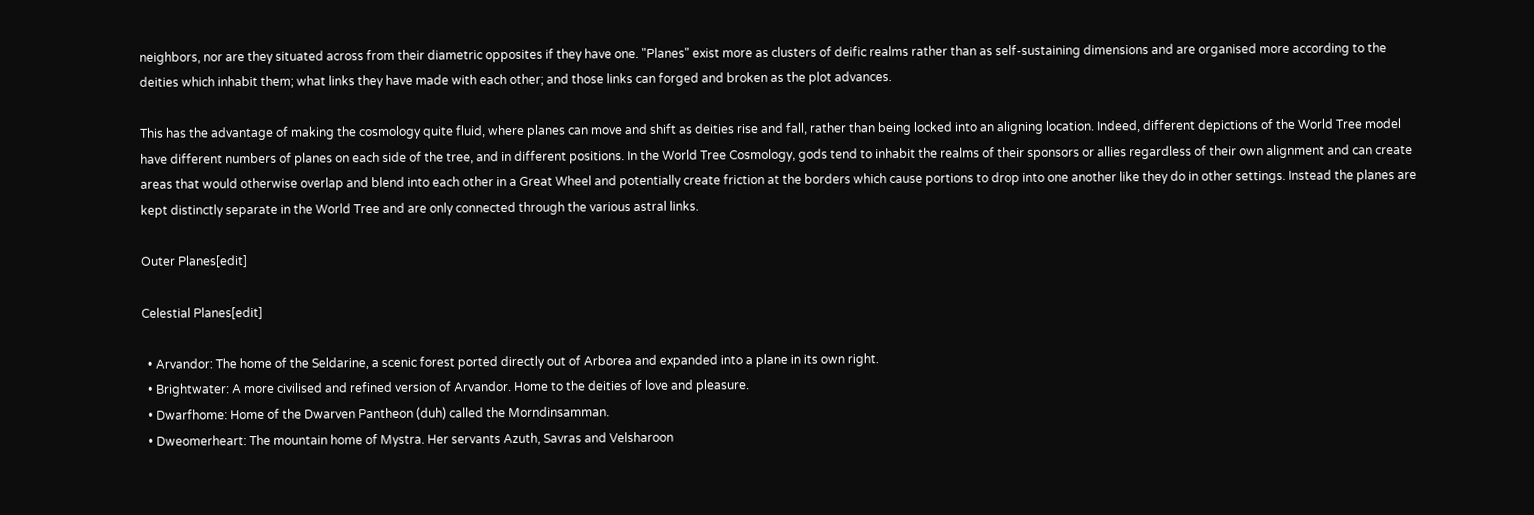neighbors, nor are they situated across from their diametric opposites if they have one. "Planes" exist more as clusters of deific realms rather than as self-sustaining dimensions and are organised more according to the deities which inhabit them; what links they have made with each other; and those links can forged and broken as the plot advances.

This has the advantage of making the cosmology quite fluid, where planes can move and shift as deities rise and fall, rather than being locked into an aligning location. Indeed, different depictions of the World Tree model have different numbers of planes on each side of the tree, and in different positions. In the World Tree Cosmology, gods tend to inhabit the realms of their sponsors or allies regardless of their own alignment and can create areas that would otherwise overlap and blend into each other in a Great Wheel and potentially create friction at the borders which cause portions to drop into one another like they do in other settings. Instead the planes are kept distinctly separate in the World Tree and are only connected through the various astral links.

Outer Planes[edit]

Celestial Planes[edit]

  • Arvandor: The home of the Seldarine, a scenic forest ported directly out of Arborea and expanded into a plane in its own right.
  • Brightwater: A more civilised and refined version of Arvandor. Home to the deities of love and pleasure.
  • Dwarfhome: Home of the Dwarven Pantheon (duh) called the Morndinsamman.
  • Dweomerheart: The mountain home of Mystra. Her servants Azuth, Savras and Velsharoon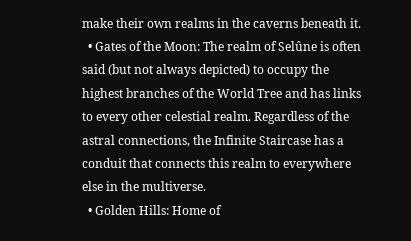make their own realms in the caverns beneath it.
  • Gates of the Moon: The realm of Selûne is often said (but not always depicted) to occupy the highest branches of the World Tree and has links to every other celestial realm. Regardless of the astral connections, the Infinite Staircase has a conduit that connects this realm to everywhere else in the multiverse.
  • Golden Hills: Home of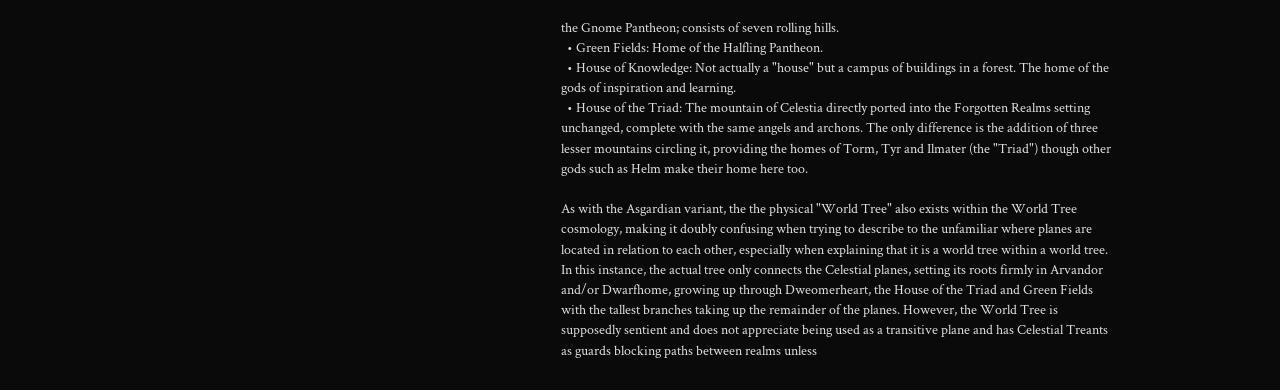the Gnome Pantheon; consists of seven rolling hills.
  • Green Fields: Home of the Halfling Pantheon.
  • House of Knowledge: Not actually a "house" but a campus of buildings in a forest. The home of the gods of inspiration and learning.
  • House of the Triad: The mountain of Celestia directly ported into the Forgotten Realms setting unchanged, complete with the same angels and archons. The only difference is the addition of three lesser mountains circling it, providing the homes of Torm, Tyr and Ilmater (the "Triad") though other gods such as Helm make their home here too.

As with the Asgardian variant, the the physical "World Tree" also exists within the World Tree cosmology, making it doubly confusing when trying to describe to the unfamiliar where planes are located in relation to each other, especially when explaining that it is a world tree within a world tree. In this instance, the actual tree only connects the Celestial planes, setting its roots firmly in Arvandor and/or Dwarfhome, growing up through Dweomerheart, the House of the Triad and Green Fields with the tallest branches taking up the remainder of the planes. However, the World Tree is supposedly sentient and does not appreciate being used as a transitive plane and has Celestial Treants as guards blocking paths between realms unless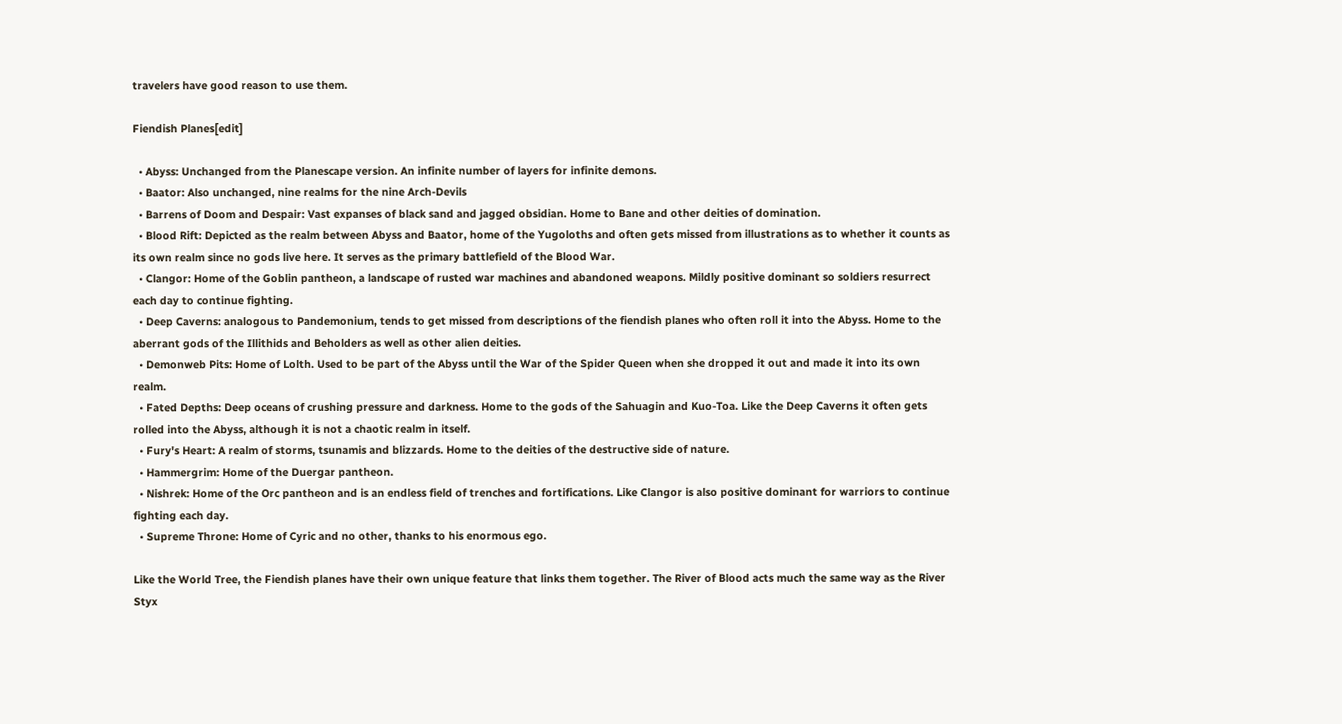travelers have good reason to use them.

Fiendish Planes[edit]

  • Abyss: Unchanged from the Planescape version. An infinite number of layers for infinite demons.
  • Baator: Also unchanged, nine realms for the nine Arch-Devils
  • Barrens of Doom and Despair: Vast expanses of black sand and jagged obsidian. Home to Bane and other deities of domination.
  • Blood Rift: Depicted as the realm between Abyss and Baator, home of the Yugoloths and often gets missed from illustrations as to whether it counts as its own realm since no gods live here. It serves as the primary battlefield of the Blood War.
  • Clangor: Home of the Goblin pantheon, a landscape of rusted war machines and abandoned weapons. Mildly positive dominant so soldiers resurrect each day to continue fighting.
  • Deep Caverns: analogous to Pandemonium, tends to get missed from descriptions of the fiendish planes who often roll it into the Abyss. Home to the aberrant gods of the Illithids and Beholders as well as other alien deities.
  • Demonweb Pits: Home of Lolth. Used to be part of the Abyss until the War of the Spider Queen when she dropped it out and made it into its own realm.
  • Fated Depths: Deep oceans of crushing pressure and darkness. Home to the gods of the Sahuagin and Kuo-Toa. Like the Deep Caverns it often gets rolled into the Abyss, although it is not a chaotic realm in itself.
  • Fury's Heart: A realm of storms, tsunamis and blizzards. Home to the deities of the destructive side of nature.
  • Hammergrim: Home of the Duergar pantheon.
  • Nishrek: Home of the Orc pantheon and is an endless field of trenches and fortifications. Like Clangor is also positive dominant for warriors to continue fighting each day.
  • Supreme Throne: Home of Cyric and no other, thanks to his enormous ego.

Like the World Tree, the Fiendish planes have their own unique feature that links them together. The River of Blood acts much the same way as the River Styx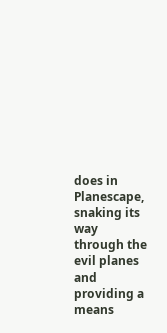does in Planescape, snaking its way through the evil planes and providing a means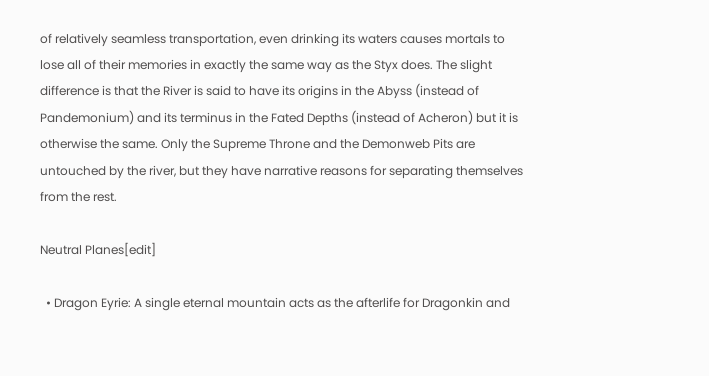of relatively seamless transportation, even drinking its waters causes mortals to lose all of their memories in exactly the same way as the Styx does. The slight difference is that the River is said to have its origins in the Abyss (instead of Pandemonium) and its terminus in the Fated Depths (instead of Acheron) but it is otherwise the same. Only the Supreme Throne and the Demonweb Pits are untouched by the river, but they have narrative reasons for separating themselves from the rest.

Neutral Planes[edit]

  • Dragon Eyrie: A single eternal mountain acts as the afterlife for Dragonkin and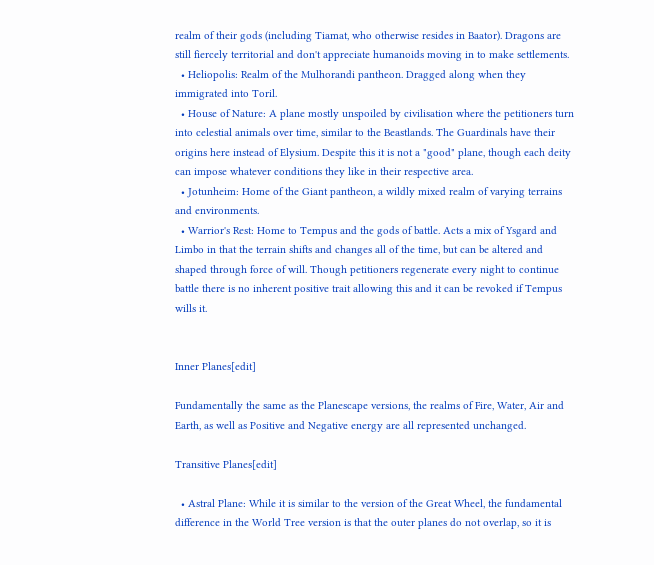realm of their gods (including Tiamat, who otherwise resides in Baator). Dragons are still fiercely territorial and don't appreciate humanoids moving in to make settlements.
  • Heliopolis: Realm of the Mulhorandi pantheon. Dragged along when they immigrated into Toril.
  • House of Nature: A plane mostly unspoiled by civilisation where the petitioners turn into celestial animals over time, similar to the Beastlands. The Guardinals have their origins here instead of Elysium. Despite this it is not a "good" plane, though each deity can impose whatever conditions they like in their respective area.
  • Jotunheim: Home of the Giant pantheon, a wildly mixed realm of varying terrains and environments.
  • Warrior's Rest: Home to Tempus and the gods of battle. Acts a mix of Ysgard and Limbo in that the terrain shifts and changes all of the time, but can be altered and shaped through force of will. Though petitioners regenerate every night to continue battle there is no inherent positive trait allowing this and it can be revoked if Tempus wills it.


Inner Planes[edit]

Fundamentally the same as the Planescape versions, the realms of Fire, Water, Air and Earth, as well as Positive and Negative energy are all represented unchanged.

Transitive Planes[edit]

  • Astral Plane: While it is similar to the version of the Great Wheel, the fundamental difference in the World Tree version is that the outer planes do not overlap, so it is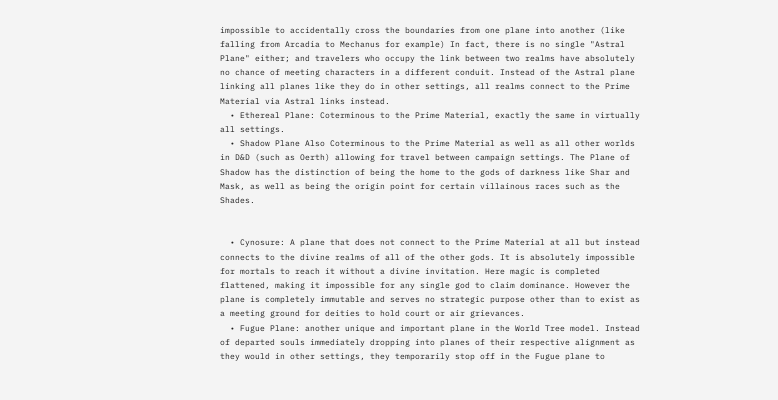impossible to accidentally cross the boundaries from one plane into another (like falling from Arcadia to Mechanus for example) In fact, there is no single "Astral Plane" either; and travelers who occupy the link between two realms have absolutely no chance of meeting characters in a different conduit. Instead of the Astral plane linking all planes like they do in other settings, all realms connect to the Prime Material via Astral links instead.
  • Ethereal Plane: Coterminous to the Prime Material, exactly the same in virtually all settings.
  • Shadow Plane Also Coterminous to the Prime Material as well as all other worlds in D&D (such as Oerth) allowing for travel between campaign settings. The Plane of Shadow has the distinction of being the home to the gods of darkness like Shar and Mask, as well as being the origin point for certain villainous races such as the Shades.


  • Cynosure: A plane that does not connect to the Prime Material at all but instead connects to the divine realms of all of the other gods. It is absolutely impossible for mortals to reach it without a divine invitation. Here magic is completed flattened, making it impossible for any single god to claim dominance. However the plane is completely immutable and serves no strategic purpose other than to exist as a meeting ground for deities to hold court or air grievances.
  • Fugue Plane: another unique and important plane in the World Tree model. Instead of departed souls immediately dropping into planes of their respective alignment as they would in other settings, they temporarily stop off in the Fugue plane to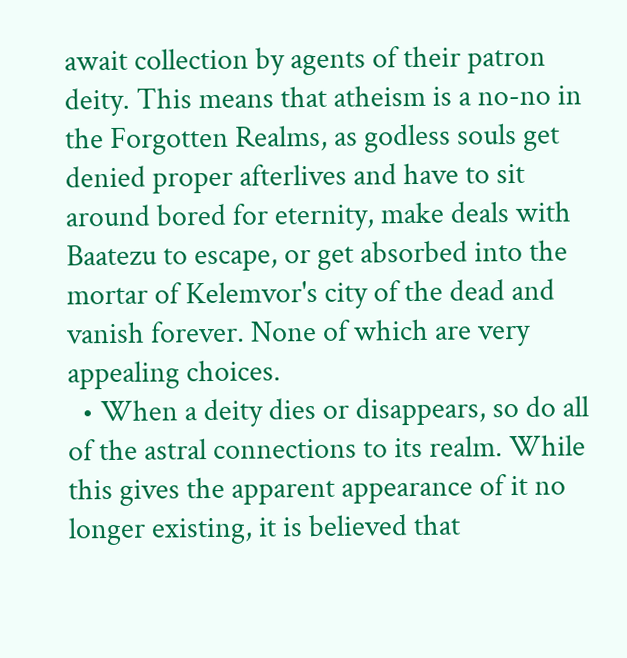await collection by agents of their patron deity. This means that atheism is a no-no in the Forgotten Realms, as godless souls get denied proper afterlives and have to sit around bored for eternity, make deals with Baatezu to escape, or get absorbed into the mortar of Kelemvor's city of the dead and vanish forever. None of which are very appealing choices.
  • When a deity dies or disappears, so do all of the astral connections to its realm. While this gives the apparent appearance of it no longer existing, it is believed that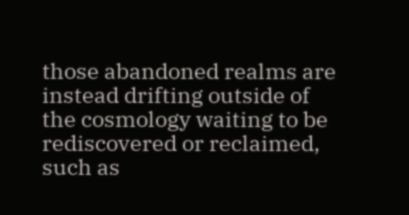those abandoned realms are instead drifting outside of the cosmology waiting to be rediscovered or reclaimed, such as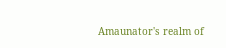Amaunator's realm of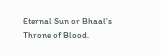Eternal Sun or Bhaal's Throne of Blood.